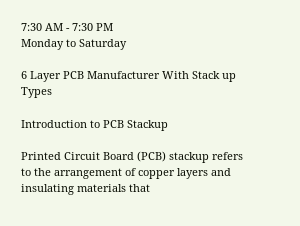7:30 AM - 7:30 PM
Monday to Saturday

6 Layer PCB Manufacturer With Stack up Types

Introduction to PCB Stackup

Printed Circuit Board (PCB) stackup refers to the arrangement of copper layers and insulating materials that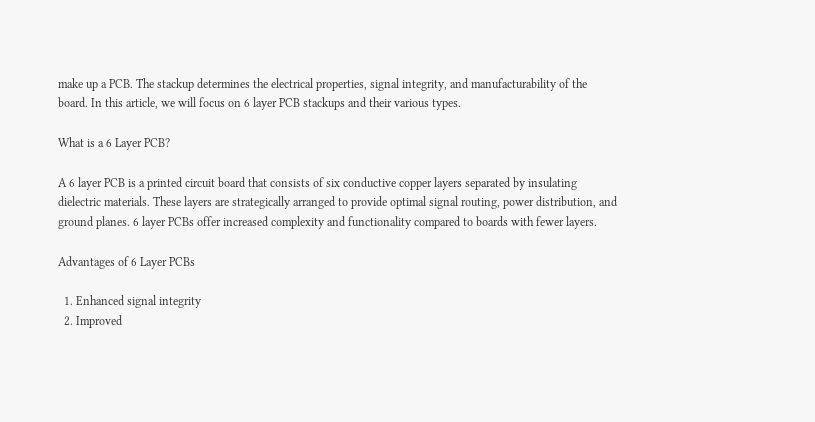make up a PCB. The stackup determines the electrical properties, signal integrity, and manufacturability of the board. In this article, we will focus on 6 layer PCB stackups and their various types.

What is a 6 Layer PCB?

A 6 layer PCB is a printed circuit board that consists of six conductive copper layers separated by insulating dielectric materials. These layers are strategically arranged to provide optimal signal routing, power distribution, and ground planes. 6 layer PCBs offer increased complexity and functionality compared to boards with fewer layers.

Advantages of 6 Layer PCBs

  1. Enhanced signal integrity
  2. Improved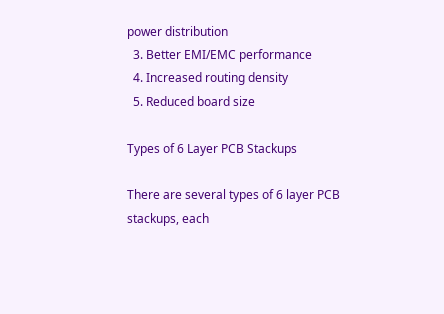power distribution
  3. Better EMI/EMC performance
  4. Increased routing density
  5. Reduced board size

Types of 6 Layer PCB Stackups

There are several types of 6 layer PCB stackups, each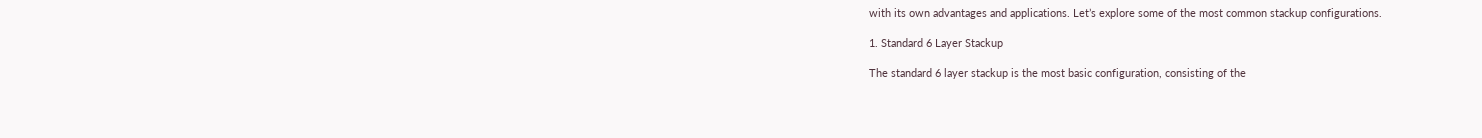with its own advantages and applications. Let’s explore some of the most common stackup configurations.

1. Standard 6 Layer Stackup

The standard 6 layer stackup is the most basic configuration, consisting of the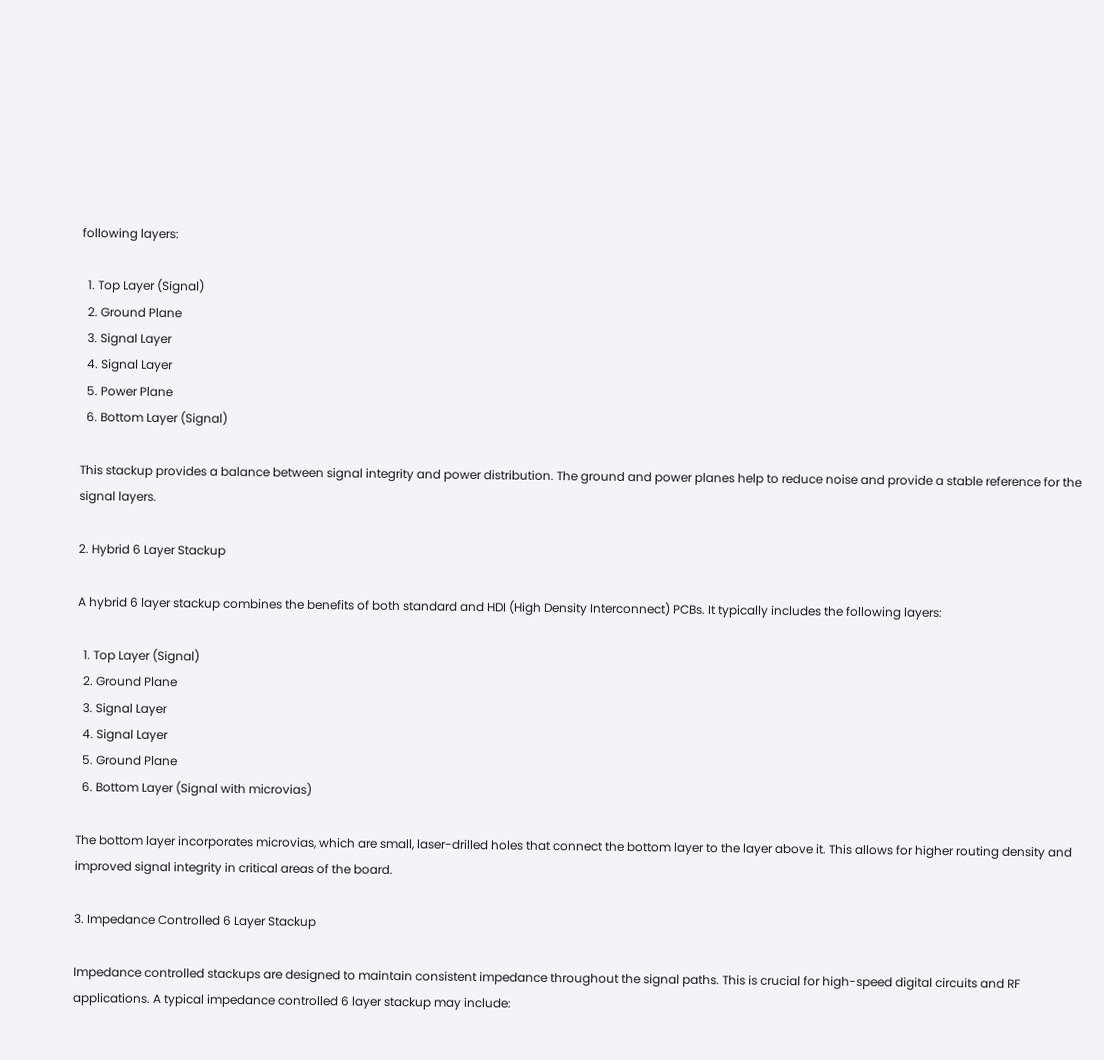following layers:

  1. Top Layer (Signal)
  2. Ground Plane
  3. Signal Layer
  4. Signal Layer
  5. Power Plane
  6. Bottom Layer (Signal)

This stackup provides a balance between signal integrity and power distribution. The ground and power planes help to reduce noise and provide a stable reference for the signal layers.

2. Hybrid 6 Layer Stackup

A hybrid 6 layer stackup combines the benefits of both standard and HDI (High Density Interconnect) PCBs. It typically includes the following layers:

  1. Top Layer (Signal)
  2. Ground Plane
  3. Signal Layer
  4. Signal Layer
  5. Ground Plane
  6. Bottom Layer (Signal with microvias)

The bottom layer incorporates microvias, which are small, laser-drilled holes that connect the bottom layer to the layer above it. This allows for higher routing density and improved signal integrity in critical areas of the board.

3. Impedance Controlled 6 Layer Stackup

Impedance controlled stackups are designed to maintain consistent impedance throughout the signal paths. This is crucial for high-speed digital circuits and RF applications. A typical impedance controlled 6 layer stackup may include: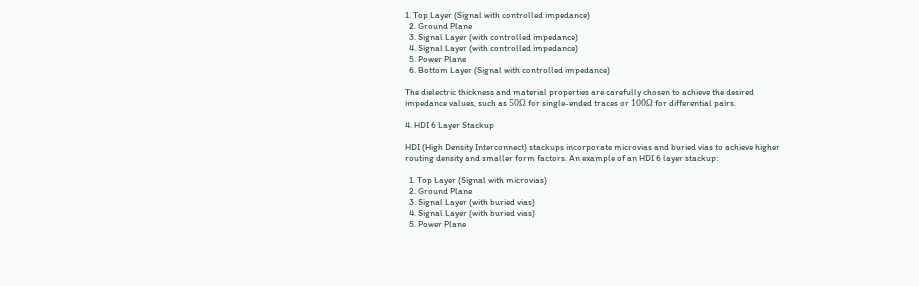1. Top Layer (Signal with controlled impedance)
  2. Ground Plane
  3. Signal Layer (with controlled impedance)
  4. Signal Layer (with controlled impedance)
  5. Power Plane
  6. Bottom Layer (Signal with controlled impedance)

The dielectric thickness and material properties are carefully chosen to achieve the desired impedance values, such as 50Ω for single-ended traces or 100Ω for differential pairs.

4. HDI 6 Layer Stackup

HDI (High Density Interconnect) stackups incorporate microvias and buried vias to achieve higher routing density and smaller form factors. An example of an HDI 6 layer stackup:

  1. Top Layer (Signal with microvias)
  2. Ground Plane
  3. Signal Layer (with buried vias)
  4. Signal Layer (with buried vias)
  5. Power Plane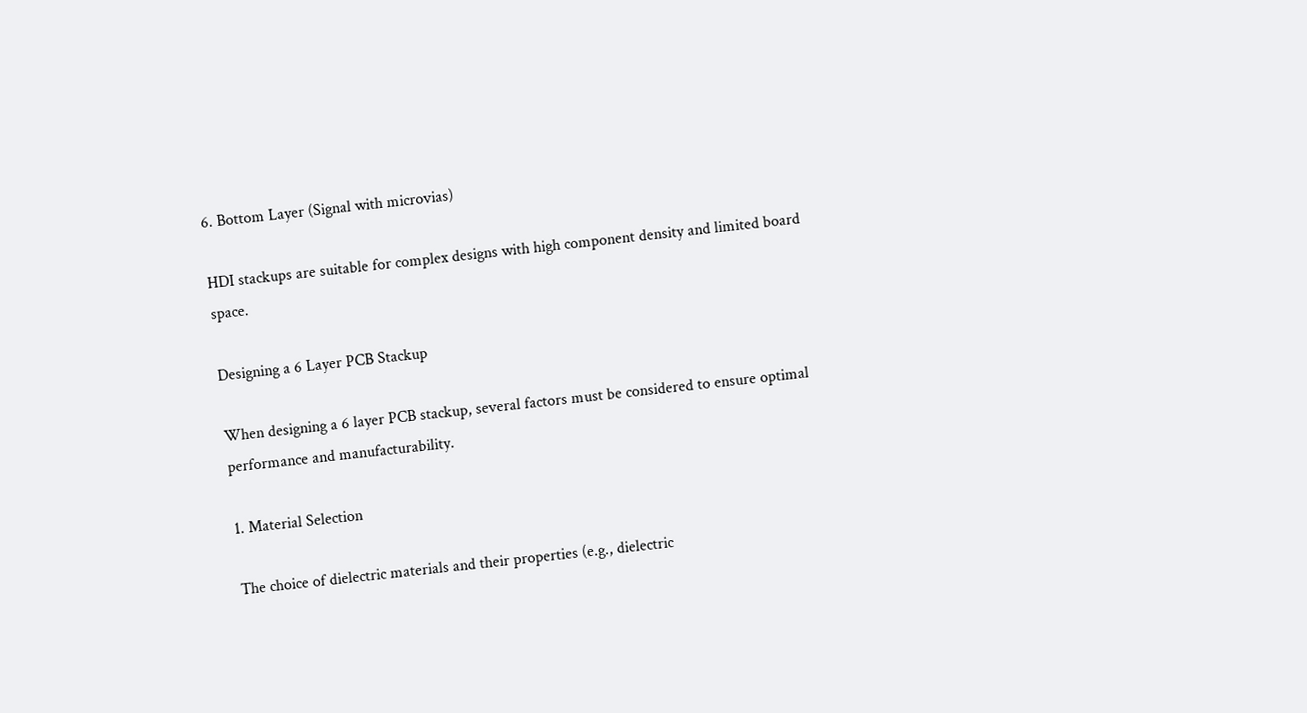6. Bottom Layer (Signal with microvias)

HDI stackups are suitable for complex designs with high component density and limited board space.

Designing a 6 Layer PCB Stackup

When designing a 6 layer PCB stackup, several factors must be considered to ensure optimal performance and manufacturability.

1. Material Selection

The choice of dielectric materials and their properties (e.g., dielectric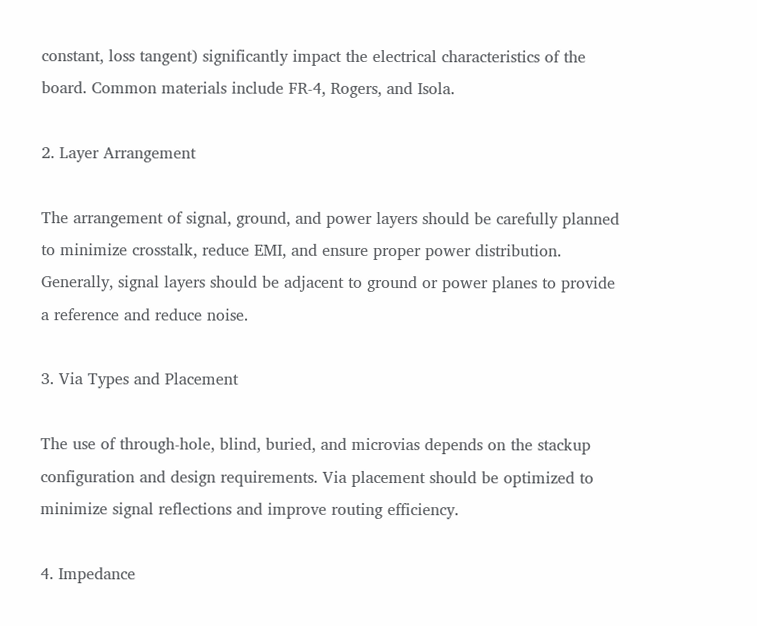constant, loss tangent) significantly impact the electrical characteristics of the board. Common materials include FR-4, Rogers, and Isola.

2. Layer Arrangement

The arrangement of signal, ground, and power layers should be carefully planned to minimize crosstalk, reduce EMI, and ensure proper power distribution. Generally, signal layers should be adjacent to ground or power planes to provide a reference and reduce noise.

3. Via Types and Placement

The use of through-hole, blind, buried, and microvias depends on the stackup configuration and design requirements. Via placement should be optimized to minimize signal reflections and improve routing efficiency.

4. Impedance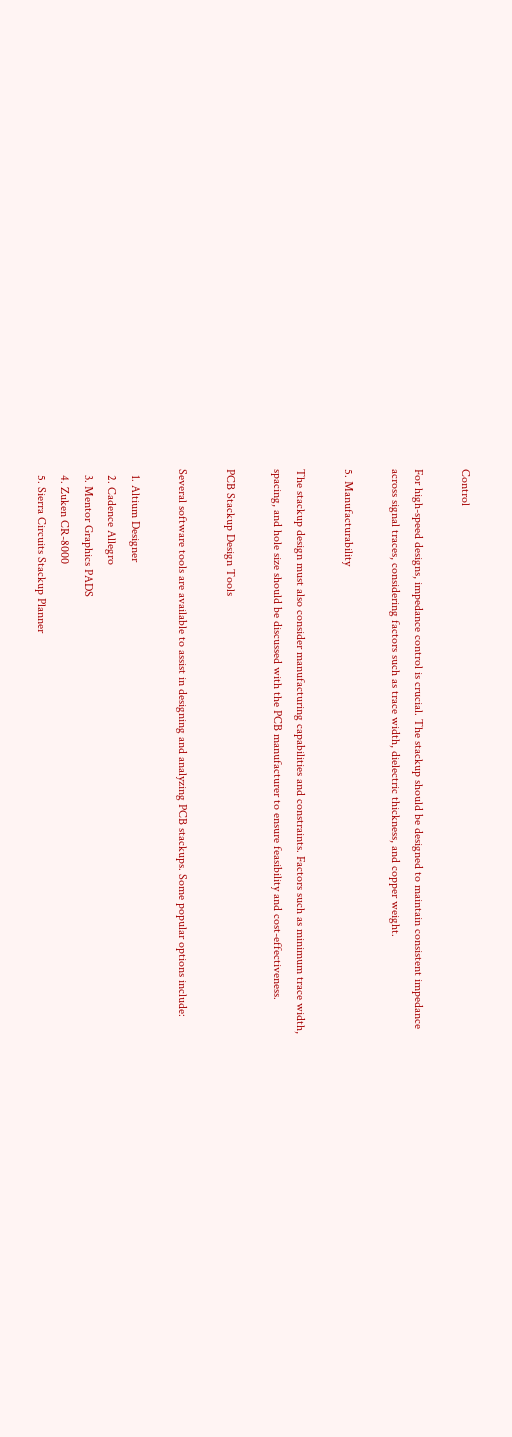Control

For high-speed designs, impedance control is crucial. The stackup should be designed to maintain consistent impedance across signal traces, considering factors such as trace width, dielectric thickness, and copper weight.

5. Manufacturability

The stackup design must also consider manufacturing capabilities and constraints. Factors such as minimum trace width, spacing, and hole size should be discussed with the PCB manufacturer to ensure feasibility and cost-effectiveness.

PCB Stackup Design Tools

Several software tools are available to assist in designing and analyzing PCB stackups. Some popular options include:

  1. Altium Designer
  2. Cadence Allegro
  3. Mentor Graphics PADS
  4. Zuken CR-8000
  5. Sierra Circuits Stackup Planner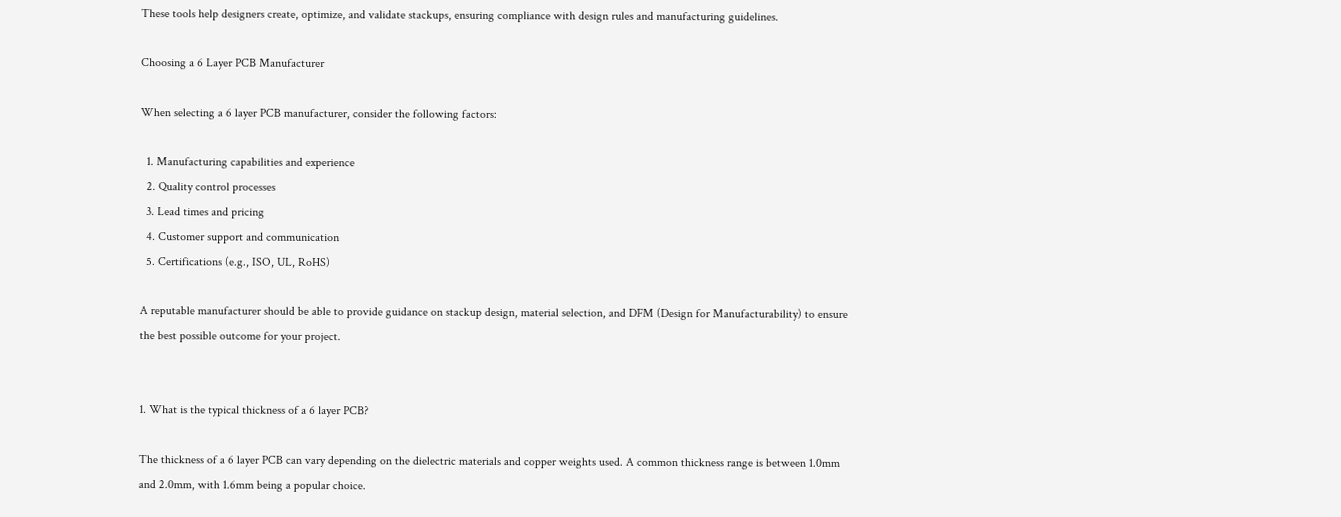These tools help designers create, optimize, and validate stackups, ensuring compliance with design rules and manufacturing guidelines.

Choosing a 6 Layer PCB Manufacturer

When selecting a 6 layer PCB manufacturer, consider the following factors:

  1. Manufacturing capabilities and experience
  2. Quality control processes
  3. Lead times and pricing
  4. Customer support and communication
  5. Certifications (e.g., ISO, UL, RoHS)

A reputable manufacturer should be able to provide guidance on stackup design, material selection, and DFM (Design for Manufacturability) to ensure the best possible outcome for your project.


1. What is the typical thickness of a 6 layer PCB?

The thickness of a 6 layer PCB can vary depending on the dielectric materials and copper weights used. A common thickness range is between 1.0mm and 2.0mm, with 1.6mm being a popular choice.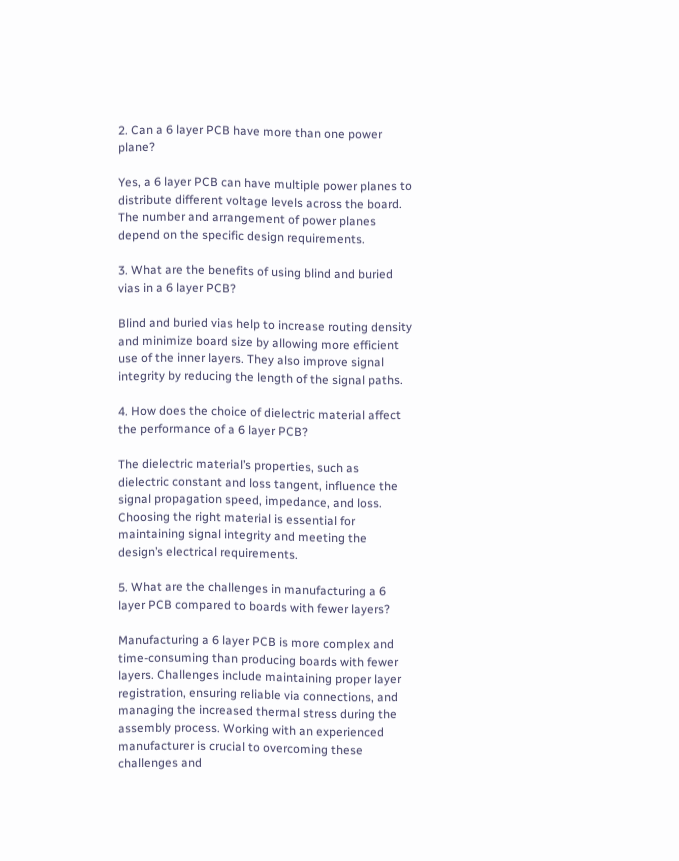2. Can a 6 layer PCB have more than one power plane?

Yes, a 6 layer PCB can have multiple power planes to distribute different voltage levels across the board. The number and arrangement of power planes depend on the specific design requirements.

3. What are the benefits of using blind and buried vias in a 6 layer PCB?

Blind and buried vias help to increase routing density and minimize board size by allowing more efficient use of the inner layers. They also improve signal integrity by reducing the length of the signal paths.

4. How does the choice of dielectric material affect the performance of a 6 layer PCB?

The dielectric material’s properties, such as dielectric constant and loss tangent, influence the signal propagation speed, impedance, and loss. Choosing the right material is essential for maintaining signal integrity and meeting the design’s electrical requirements.

5. What are the challenges in manufacturing a 6 layer PCB compared to boards with fewer layers?

Manufacturing a 6 layer PCB is more complex and time-consuming than producing boards with fewer layers. Challenges include maintaining proper layer registration, ensuring reliable via connections, and managing the increased thermal stress during the assembly process. Working with an experienced manufacturer is crucial to overcoming these challenges and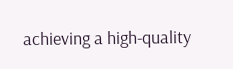achieving a high-quality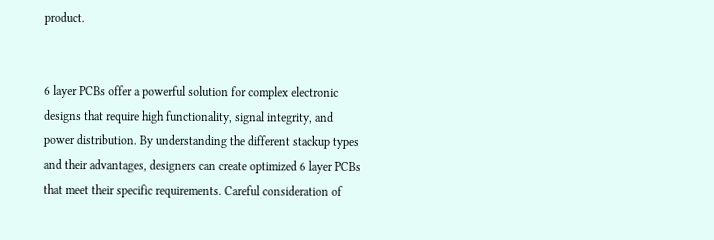product.


6 layer PCBs offer a powerful solution for complex electronic designs that require high functionality, signal integrity, and power distribution. By understanding the different stackup types and their advantages, designers can create optimized 6 layer PCBs that meet their specific requirements. Careful consideration of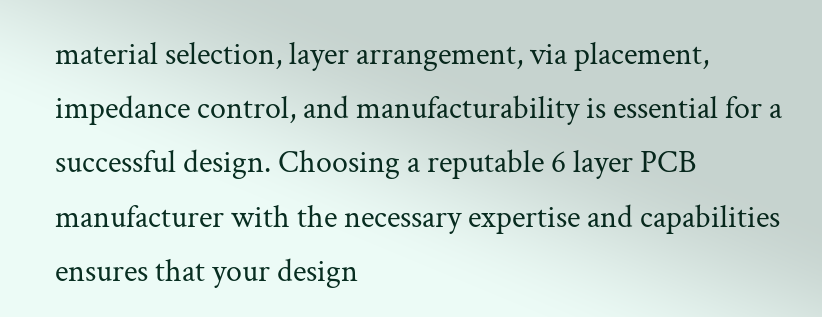material selection, layer arrangement, via placement, impedance control, and manufacturability is essential for a successful design. Choosing a reputable 6 layer PCB manufacturer with the necessary expertise and capabilities ensures that your design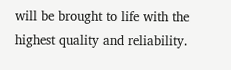will be brought to life with the highest quality and reliability.